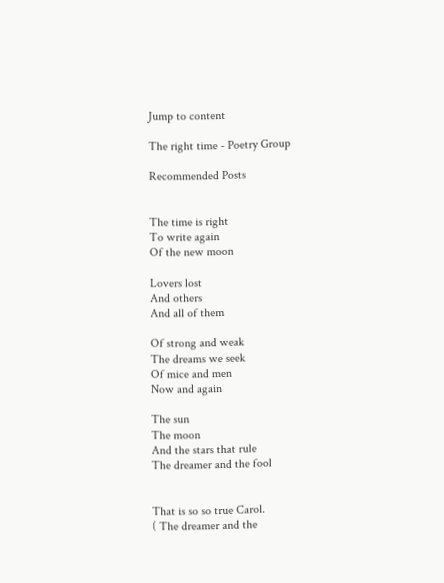Jump to content

The right time - Poetry Group

Recommended Posts


The time is right
To write again
Of the new moon

Lovers lost
And others
And all of them

Of strong and weak
The dreams we seek
Of mice and men
Now and again

The sun
The moon
And the stars that rule
The dreamer and the fool


That is so so true Carol.
( The dreamer and the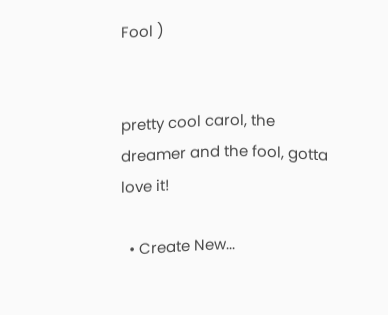Fool )


pretty cool carol, the dreamer and the fool, gotta love it!

  • Create New...